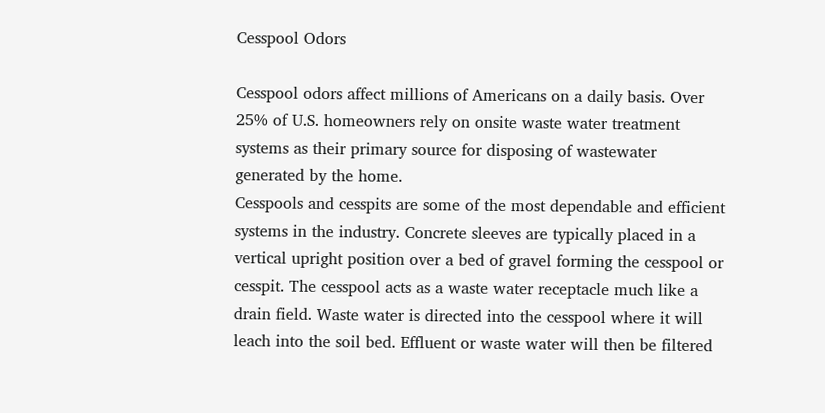Cesspool Odors

Cesspool odors affect millions of Americans on a daily basis. Over 25% of U.S. homeowners rely on onsite waste water treatment systems as their primary source for disposing of wastewater generated by the home.
Cesspools and cesspits are some of the most dependable and efficient systems in the industry. Concrete sleeves are typically placed in a vertical upright position over a bed of gravel forming the cesspool or cesspit. The cesspool acts as a waste water receptacle much like a drain field. Waste water is directed into the cesspool where it will leach into the soil bed. Effluent or waste water will then be filtered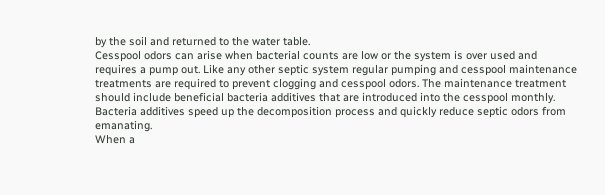by the soil and returned to the water table.
Cesspool odors can arise when bacterial counts are low or the system is over used and requires a pump out. Like any other septic system regular pumping and cesspool maintenance treatments are required to prevent clogging and cesspool odors. The maintenance treatment should include beneficial bacteria additives that are introduced into the cesspool monthly. Bacteria additives speed up the decomposition process and quickly reduce septic odors from emanating.
When a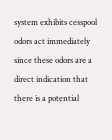system exhibits cesspool odors act immediately since these odors are a direct indication that there is a potential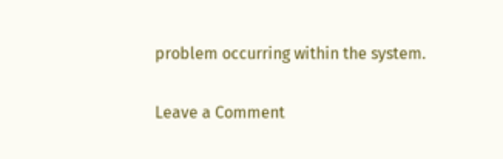problem occurring within the system.

Leave a Comment